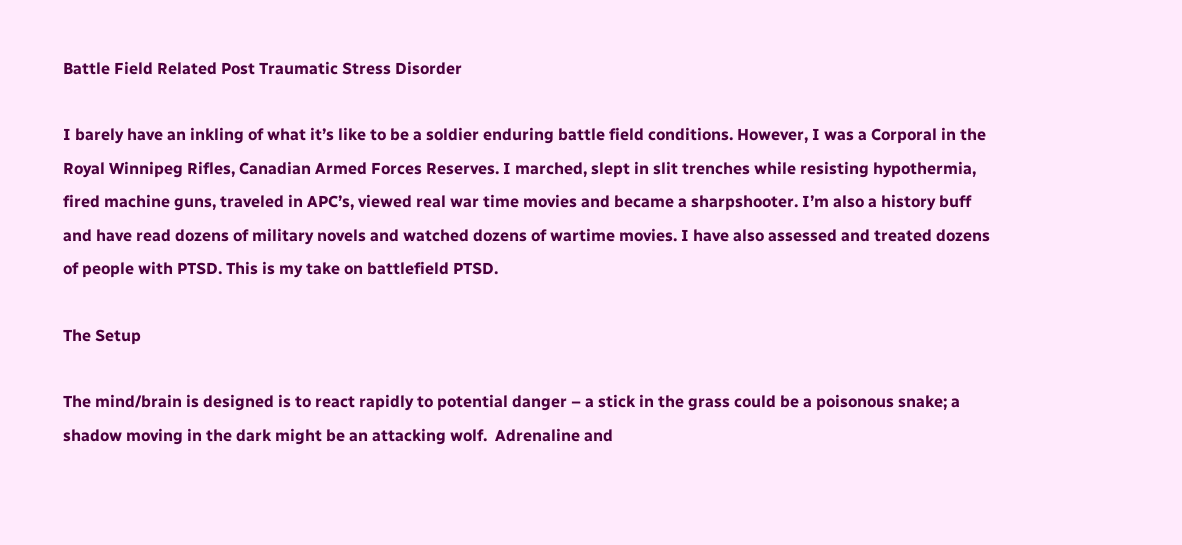Battle Field Related Post Traumatic Stress Disorder

I barely have an inkling of what it’s like to be a soldier enduring battle field conditions. However, I was a Corporal in the Royal Winnipeg Rifles, Canadian Armed Forces Reserves. I marched, slept in slit trenches while resisting hypothermia, fired machine guns, traveled in APC’s, viewed real war time movies and became a sharpshooter. I’m also a history buff and have read dozens of military novels and watched dozens of wartime movies. I have also assessed and treated dozens of people with PTSD. This is my take on battlefield PTSD.

The Setup

The mind/brain is designed is to react rapidly to potential danger – a stick in the grass could be a poisonous snake; a shadow moving in the dark might be an attacking wolf.  Adrenaline and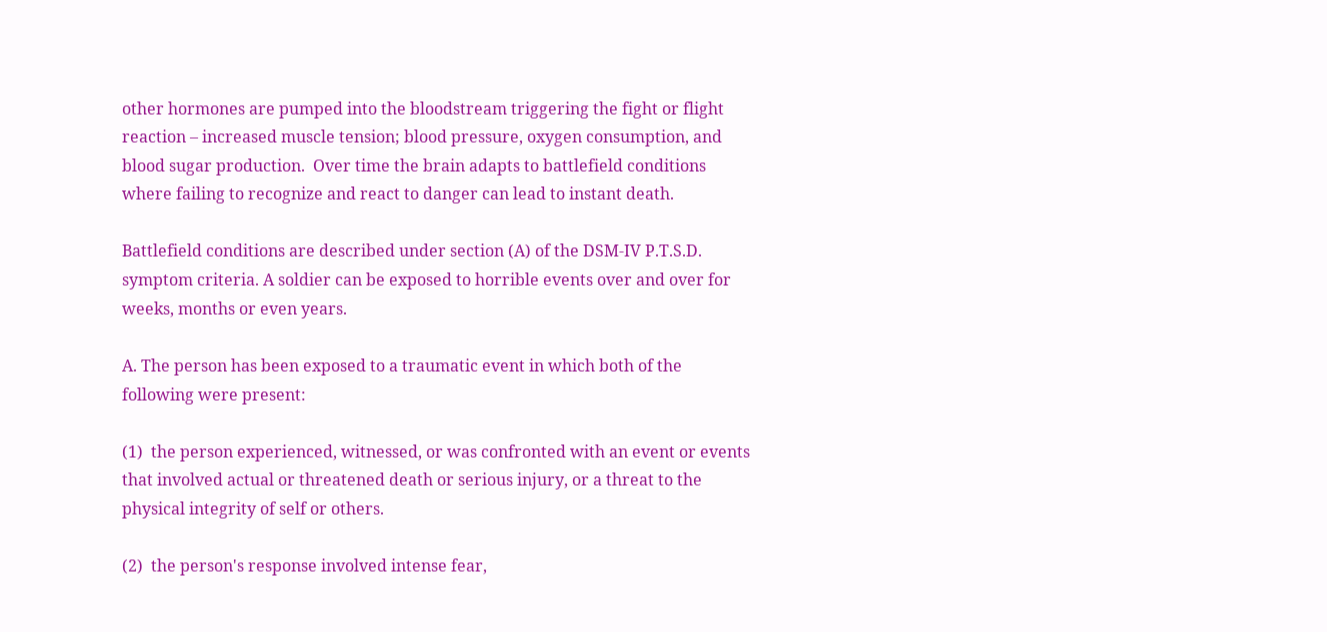other hormones are pumped into the bloodstream triggering the fight or flight reaction – increased muscle tension; blood pressure, oxygen consumption, and blood sugar production.  Over time the brain adapts to battlefield conditions where failing to recognize and react to danger can lead to instant death.

Battlefield conditions are described under section (A) of the DSM-IV P.T.S.D. symptom criteria. A soldier can be exposed to horrible events over and over for weeks, months or even years.

A. The person has been exposed to a traumatic event in which both of the following were present:

(1)  the person experienced, witnessed, or was confronted with an event or events that involved actual or threatened death or serious injury, or a threat to the physical integrity of self or others.

(2)  the person's response involved intense fear,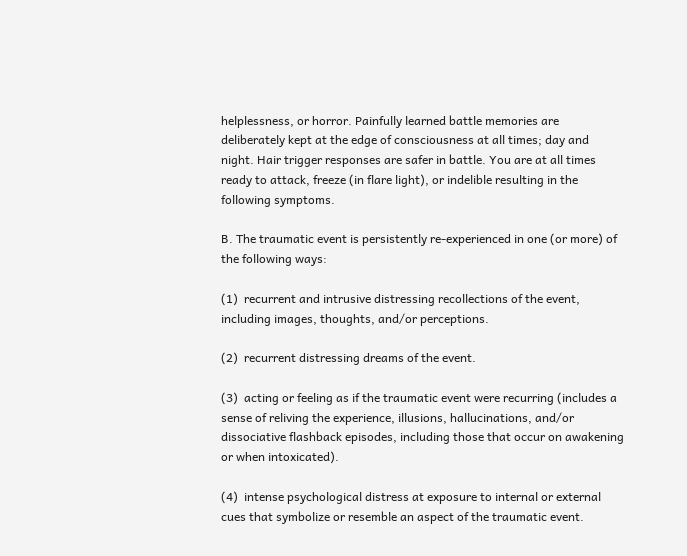helplessness, or horror. Painfully learned battle memories are deliberately kept at the edge of consciousness at all times; day and night. Hair trigger responses are safer in battle. You are at all times ready to attack, freeze (in flare light), or indelible resulting in the following symptoms.

B. The traumatic event is persistently re-experienced in one (or more) of the following ways:

(1)  recurrent and intrusive distressing recollections of the event, including images, thoughts, and/or perceptions.

(2)  recurrent distressing dreams of the event.

(3)  acting or feeling as if the traumatic event were recurring (includes a sense of reliving the experience, illusions, hallucinations, and/or dissociative flashback episodes, including those that occur on awakening or when intoxicated).

(4)  intense psychological distress at exposure to internal or external cues that symbolize or resemble an aspect of the traumatic event.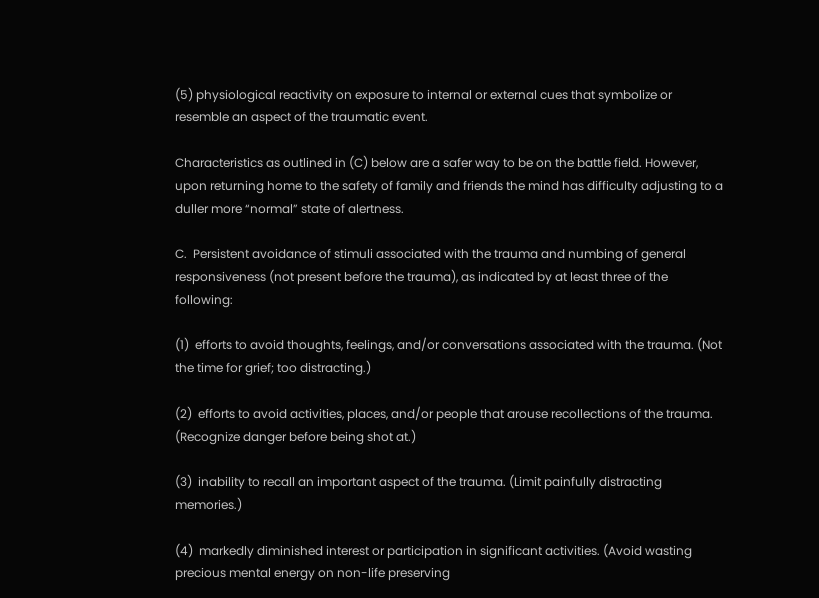(5) physiological reactivity on exposure to internal or external cues that symbolize or resemble an aspect of the traumatic event.

Characteristics as outlined in (C) below are a safer way to be on the battle field. However, upon returning home to the safety of family and friends the mind has difficulty adjusting to a duller more “normal” state of alertness.

C.  Persistent avoidance of stimuli associated with the trauma and numbing of general responsiveness (not present before the trauma), as indicated by at least three of the following:

(1)  efforts to avoid thoughts, feelings, and/or conversations associated with the trauma. (Not the time for grief; too distracting.)

(2)  efforts to avoid activities, places, and/or people that arouse recollections of the trauma. (Recognize danger before being shot at.)

(3)  inability to recall an important aspect of the trauma. (Limit painfully distracting memories.)

(4)  markedly diminished interest or participation in significant activities. (Avoid wasting precious mental energy on non-life preserving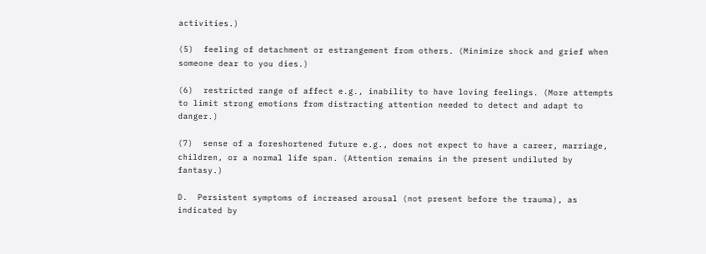activities.)

(5)  feeling of detachment or estrangement from others. (Minimize shock and grief when someone dear to you dies.)

(6)  restricted range of affect e.g., inability to have loving feelings. (More attempts to limit strong emotions from distracting attention needed to detect and adapt to danger.)

(7)  sense of a foreshortened future e.g., does not expect to have a career, marriage, children, or a normal life span. (Attention remains in the present undiluted by fantasy.)

D.  Persistent symptoms of increased arousal (not present before the trauma), as indicated by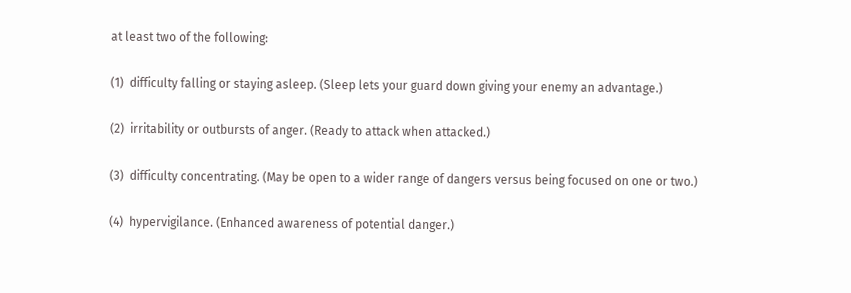at least two of the following:

(1)  difficulty falling or staying asleep. (Sleep lets your guard down giving your enemy an advantage.)

(2)  irritability or outbursts of anger. (Ready to attack when attacked.)

(3)  difficulty concentrating. (May be open to a wider range of dangers versus being focused on one or two.)

(4)  hypervigilance. (Enhanced awareness of potential danger.)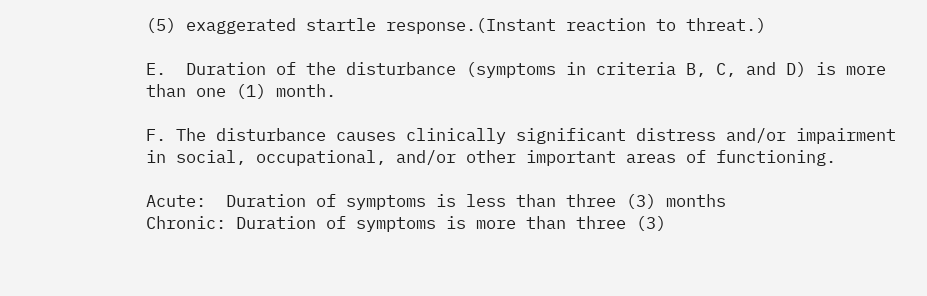(5) exaggerated startle response.(Instant reaction to threat.)

E.  Duration of the disturbance (symptoms in criteria B, C, and D) is more than one (1) month.

F. The disturbance causes clinically significant distress and/or impairment in social, occupational, and/or other important areas of functioning.

Acute:  Duration of symptoms is less than three (3) months
Chronic: Duration of symptoms is more than three (3)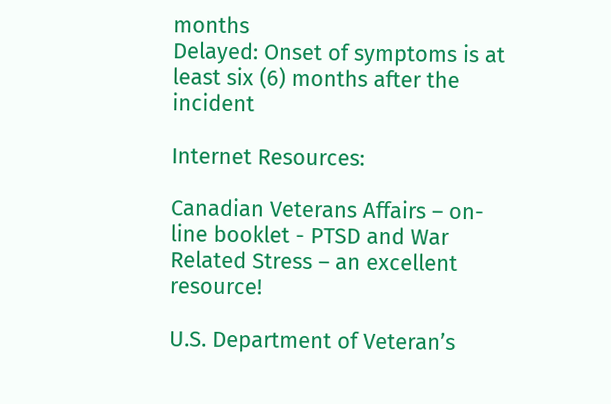months
Delayed: Onset of symptoms is at least six (6) months after the incident

Internet Resources:

Canadian Veterans Affairs – on-line booklet - PTSD and War Related Stress – an excellent resource!

U.S. Department of Veteran’s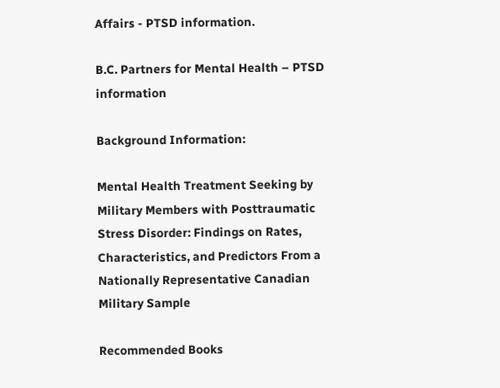Affairs - PTSD information.

B.C. Partners for Mental Health – PTSD information

Background Information:

Mental Health Treatment Seeking by Military Members with Posttraumatic Stress Disorder: Findings on Rates, Characteristics, and Predictors From a Nationally Representative Canadian Military Sample

Recommended Books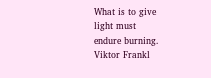What is to give
light must
endure burning.
Viktor Frankl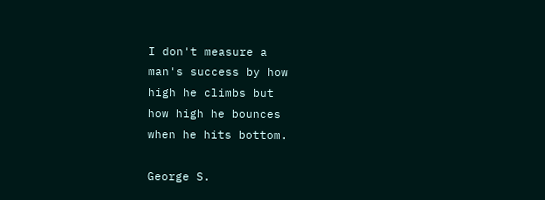I don't measure a
man's success by how
high he climbs but
how high he bounces
when he hits bottom.

George S.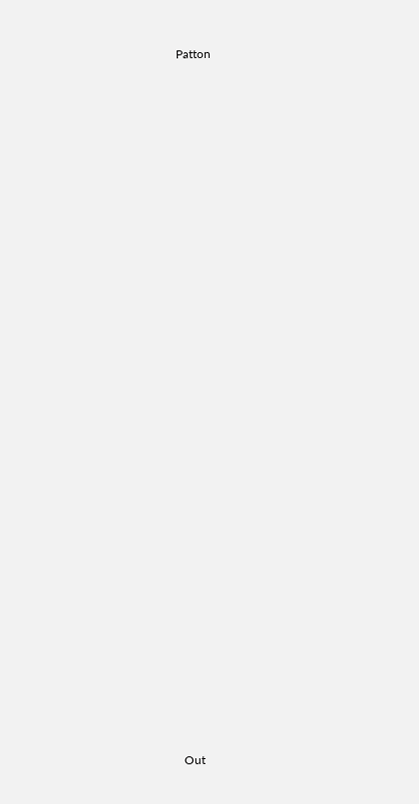Patton






























Out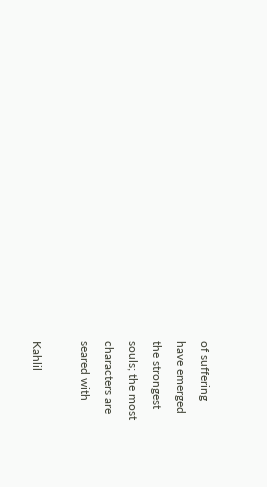of suffering
have emerged
the strongest
souls; the most
characters are
seared with

Kahlil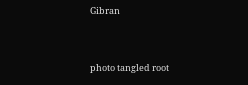Gibran


photo tangled root